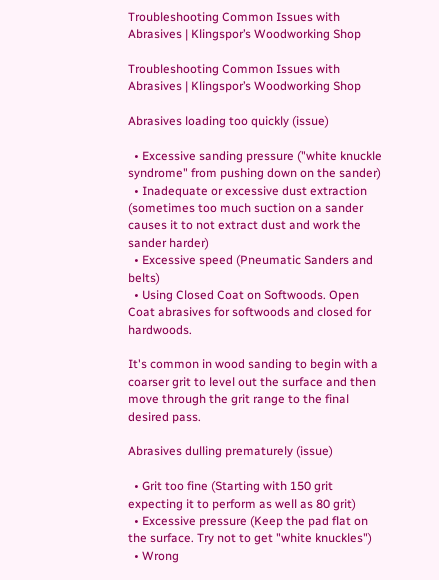Troubleshooting Common Issues with Abrasives | Klingspor’s Woodworking Shop

Troubleshooting Common Issues with Abrasives | Klingspor’s Woodworking Shop

Abrasives loading too quickly (issue)

  • Excessive sanding pressure ("white knuckle syndrome" from pushing down on the sander)
  • Inadequate or excessive dust extraction (sometimes too much suction on a sander causes it to not extract dust and work the sander harder)
  • Excessive speed (Pneumatic Sanders and belts)
  • Using Closed Coat on Softwoods. Open Coat abrasives for softwoods and closed for hardwoods.

It's common in wood sanding to begin with a coarser grit to level out the surface and then move through the grit range to the final desired pass.

Abrasives dulling prematurely (issue)

  • Grit too fine (Starting with 150 grit expecting it to perform as well as 80 grit)
  • Excessive pressure (Keep the pad flat on the surface. Try not to get "white knuckles")
  • Wrong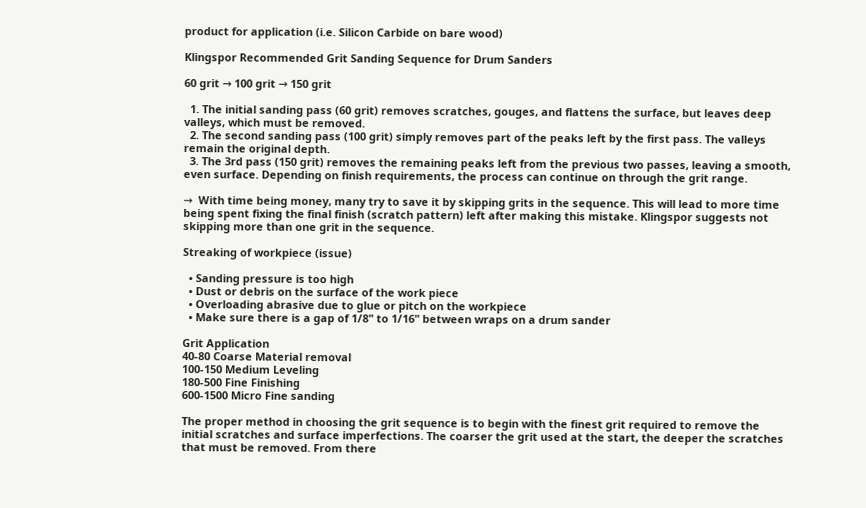product for application (i.e. Silicon Carbide on bare wood)

Klingspor Recommended Grit Sanding Sequence for Drum Sanders

60 grit → 100 grit → 150 grit

  1. The initial sanding pass (60 grit) removes scratches, gouges, and flattens the surface, but leaves deep valleys, which must be removed.
  2. The second sanding pass (100 grit) simply removes part of the peaks left by the first pass. The valleys remain the original depth.
  3. The 3rd pass (150 grit) removes the remaining peaks left from the previous two passes, leaving a smooth, even surface. Depending on finish requirements, the process can continue on through the grit range.

⇝  With time being money, many try to save it by skipping grits in the sequence. This will lead to more time being spent fixing the final finish (scratch pattern) left after making this mistake. Klingspor suggests not skipping more than one grit in the sequence.

Streaking of workpiece (issue)

  • Sanding pressure is too high
  • Dust or debris on the surface of the work piece
  • Overloading abrasive due to glue or pitch on the workpiece
  • Make sure there is a gap of 1/8" to 1/16" between wraps on a drum sander

Grit Application
40-80 Coarse Material removal
100-150 Medium Leveling
180-500 Fine Finishing
600-1500 Micro Fine sanding

The proper method in choosing the grit sequence is to begin with the finest grit required to remove the initial scratches and surface imperfections. The coarser the grit used at the start, the deeper the scratches that must be removed. From there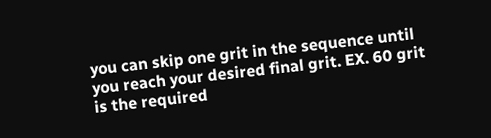you can skip one grit in the sequence until you reach your desired final grit. EX. 60 grit is the required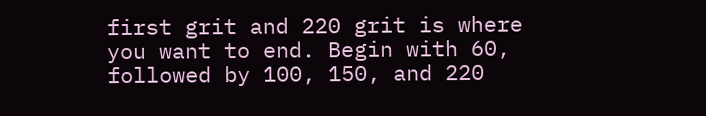first grit and 220 grit is where you want to end. Begin with 60, followed by 100, 150, and 220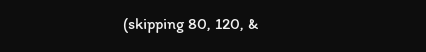(skipping 80, 120, &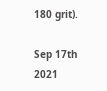180 grit).

Sep 17th 2021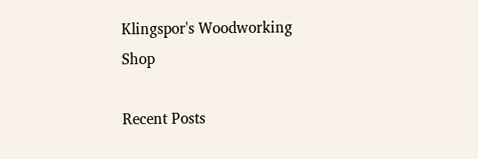Klingspor's Woodworking Shop

Recent Posts